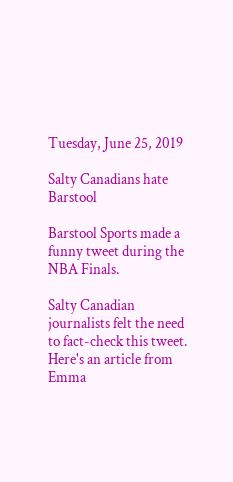Tuesday, June 25, 2019

Salty Canadians hate Barstool

Barstool Sports made a funny tweet during the NBA Finals.

Salty Canadian journalists felt the need to fact-check this tweet.  Here's an article from Emma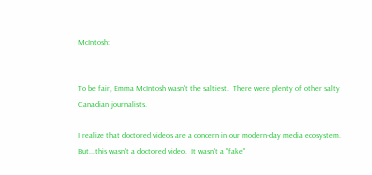McIntosh:


To be fair, Emma McIntosh wasn't the saltiest.  There were plenty of other salty Canadian journalists.

I realize that doctored videos are a concern in our modern-day media ecosystem.  But...this wasn't a doctored video.  It wasn't a "fake"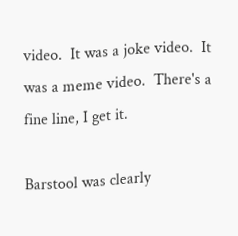video.  It was a joke video.  It was a meme video.  There's a fine line, I get it.

Barstool was clearly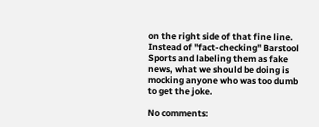on the right side of that fine line.  Instead of "fact-checking" Barstool Sports and labeling them as fake news, what we should be doing is mocking anyone who was too dumb to get the joke.

No comments: